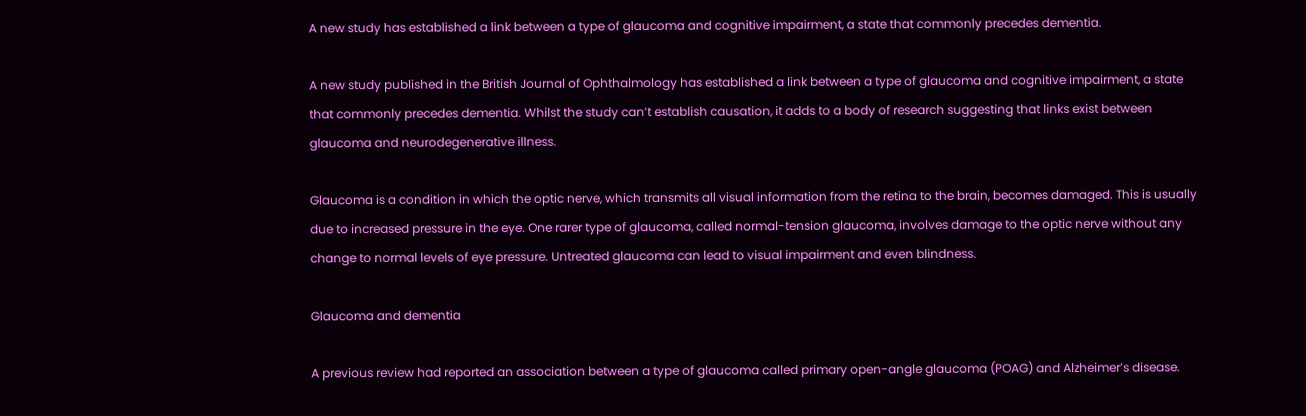A new study has established a link between a type of glaucoma and cognitive impairment, a state that commonly precedes dementia.

A new study published in the British Journal of Ophthalmology has established a link between a type of glaucoma and cognitive impairment, a state that commonly precedes dementia. Whilst the study can’t establish causation, it adds to a body of research suggesting that links exist between glaucoma and neurodegenerative illness.

Glaucoma is a condition in which the optic nerve, which transmits all visual information from the retina to the brain, becomes damaged. This is usually due to increased pressure in the eye. One rarer type of glaucoma, called normal-tension glaucoma, involves damage to the optic nerve without any change to normal levels of eye pressure. Untreated glaucoma can lead to visual impairment and even blindness.

Glaucoma and dementia

A previous review had reported an association between a type of glaucoma called primary open-angle glaucoma (POAG) and Alzheimer’s disease.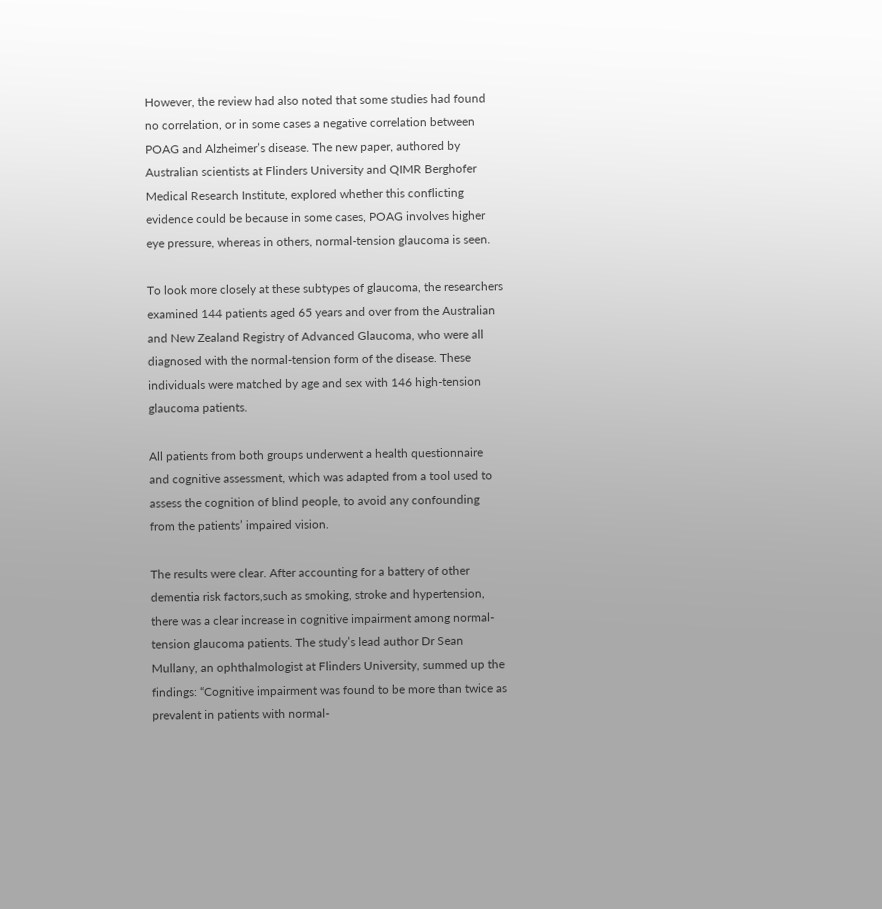However, the review had also noted that some studies had found no correlation, or in some cases a negative correlation between POAG and Alzheimer’s disease. The new paper, authored by Australian scientists at Flinders University and QIMR Berghofer Medical Research Institute, explored whether this conflicting evidence could be because in some cases, POAG involves higher eye pressure, whereas in others, normal-tension glaucoma is seen.

To look more closely at these subtypes of glaucoma, the researchers examined 144 patients aged 65 years and over from the Australian and New Zealand Registry of Advanced Glaucoma, who were all diagnosed with the normal-tension form of the disease. These individuals were matched by age and sex with 146 high-tension glaucoma patients.

All patients from both groups underwent a health questionnaire and cognitive assessment, which was adapted from a tool used to assess the cognition of blind people, to avoid any confounding from the patients’ impaired vision.

The results were clear. After accounting for a battery of other dementia risk factors,such as smoking, stroke and hypertension, there was a clear increase in cognitive impairment among normal-tension glaucoma patients. The study’s lead author Dr Sean Mullany, an ophthalmologist at Flinders University, summed up the findings: “Cognitive impairment was found to be more than twice as prevalent in patients with normal-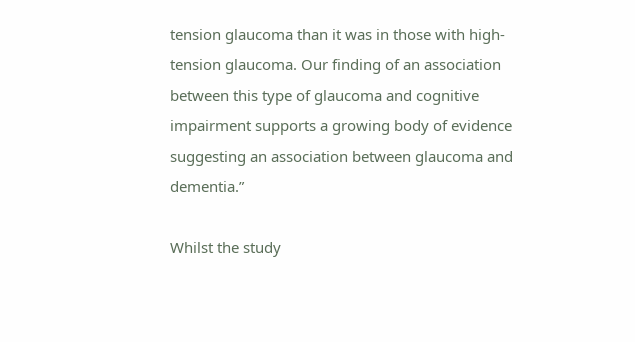tension glaucoma than it was in those with high-tension glaucoma. Our finding of an association between this type of glaucoma and cognitive impairment supports a growing body of evidence suggesting an association between glaucoma and dementia.”

Whilst the study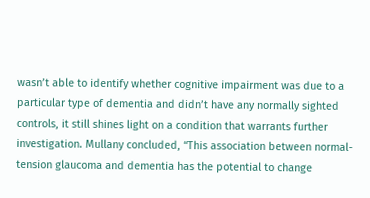wasn’t able to identify whether cognitive impairment was due to a particular type of dementia and didn’t have any normally sighted controls, it still shines light on a condition that warrants further investigation. Mullany concluded, “This association between normal-tension glaucoma and dementia has the potential to change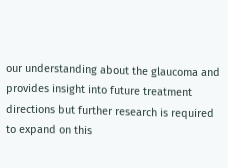our understanding about the glaucoma and provides insight into future treatment directions but further research is required to expand on this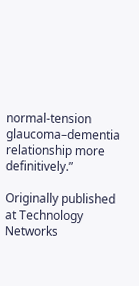normal-tension glaucoma–dementia relationship more definitively.”

Originally published at Technology Networks